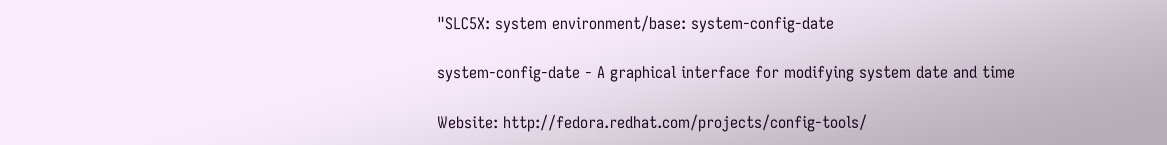"SLC5X: system environment/base: system-config-date

system-config-date - A graphical interface for modifying system date and time

Website: http://fedora.redhat.com/projects/config-tools/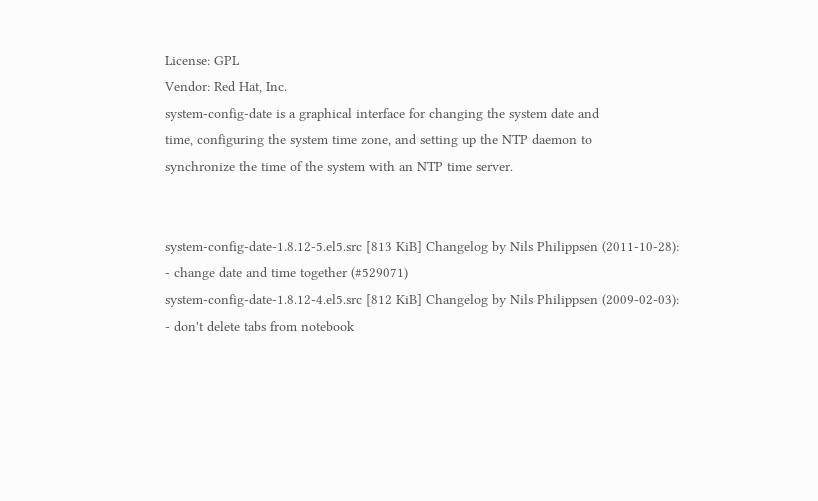License: GPL
Vendor: Red Hat, Inc.
system-config-date is a graphical interface for changing the system date and
time, configuring the system time zone, and setting up the NTP daemon to
synchronize the time of the system with an NTP time server.


system-config-date-1.8.12-5.el5.src [813 KiB] Changelog by Nils Philippsen (2011-10-28):
- change date and time together (#529071)
system-config-date-1.8.12-4.el5.src [812 KiB] Changelog by Nils Philippsen (2009-02-03):
- don't delete tabs from notebook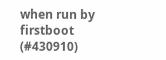when run by firstboot (#430910)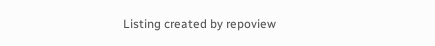Listing created by repoview